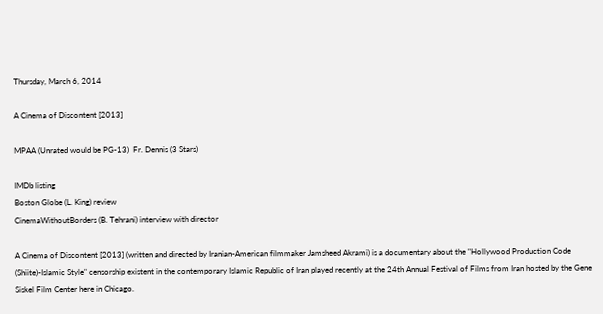Thursday, March 6, 2014

A Cinema of Discontent [2013]

MPAA (Unrated would be PG-13)  Fr. Dennis (3 Stars)

IMDb listing
Boston Globe (L. King) review
CinemaWithoutBorders (B. Tehrani) interview with director

A Cinema of Discontent [2013] (written and directed by Iranian-American filmmaker Jamsheed Akrami) is a documentary about the "Hollywood Production Code (Shiite)-Islamic Style" censorship existent in the contemporary Islamic Republic of Iran played recently at the 24th Annual Festival of Films from Iran hosted by the Gene Siskel Film Center here in Chicago.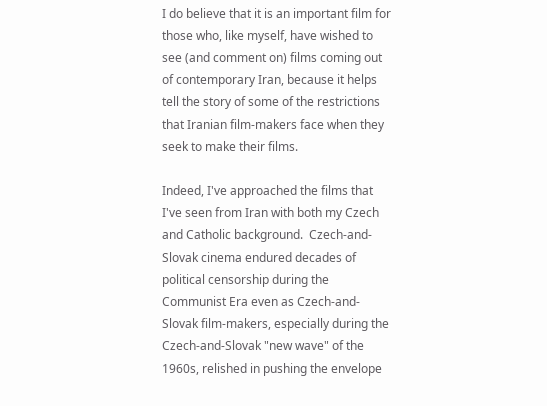I do believe that it is an important film for those who, like myself, have wished to see (and comment on) films coming out of contemporary Iran, because it helps tell the story of some of the restrictions that Iranian film-makers face when they seek to make their films.

Indeed, I've approached the films that I've seen from Iran with both my Czech and Catholic background.  Czech-and-Slovak cinema endured decades of political censorship during the Communist Era even as Czech-and-Slovak film-makers, especially during the Czech-and-Slovak "new wave" of the 1960s, relished in pushing the envelope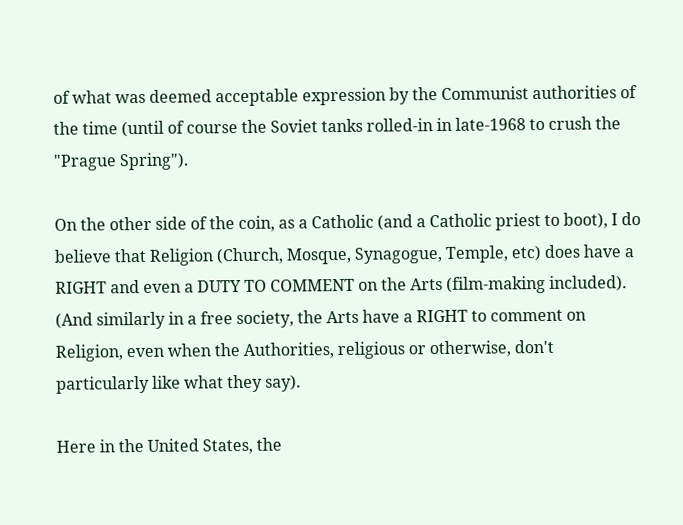of what was deemed acceptable expression by the Communist authorities of the time (until of course the Soviet tanks rolled-in in late-1968 to crush the "Prague Spring").

On the other side of the coin, as a Catholic (and a Catholic priest to boot), I do believe that Religion (Church, Mosque, Synagogue, Temple, etc) does have a RIGHT and even a DUTY TO COMMENT on the Arts (film-making included).  (And similarly in a free society, the Arts have a RIGHT to comment on Religion, even when the Authorities, religious or otherwise, don't particularly like what they say).

Here in the United States, the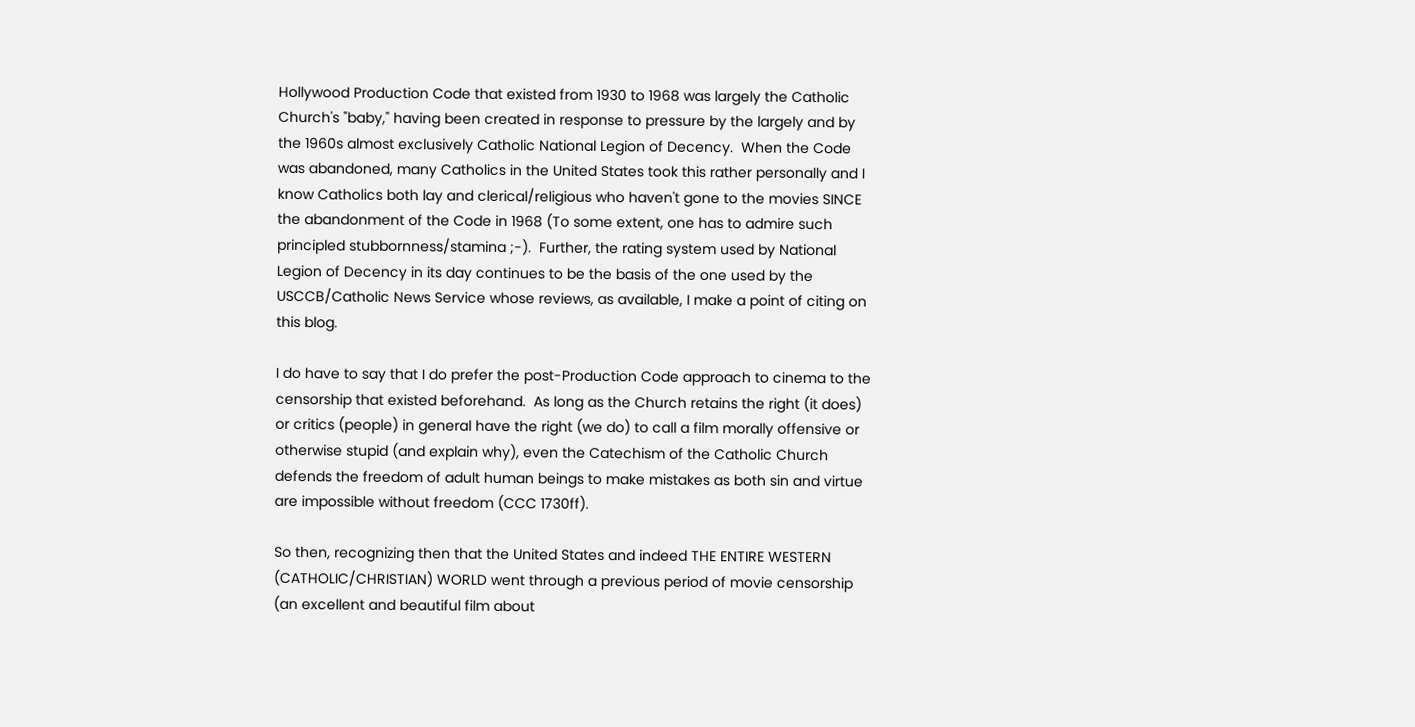Hollywood Production Code that existed from 1930 to 1968 was largely the Catholic Church's "baby," having been created in response to pressure by the largely and by the 1960s almost exclusively Catholic National Legion of Decency.  When the Code was abandoned, many Catholics in the United States took this rather personally and I know Catholics both lay and clerical/religious who haven't gone to the movies SINCE the abandonment of the Code in 1968 (To some extent, one has to admire such principled stubbornness/stamina ;-).  Further, the rating system used by National Legion of Decency in its day continues to be the basis of the one used by the USCCB/Catholic News Service whose reviews, as available, I make a point of citing on this blog.

I do have to say that I do prefer the post-Production Code approach to cinema to the censorship that existed beforehand.  As long as the Church retains the right (it does) or critics (people) in general have the right (we do) to call a film morally offensive or otherwise stupid (and explain why), even the Catechism of the Catholic Church defends the freedom of adult human beings to make mistakes as both sin and virtue are impossible without freedom (CCC 1730ff).

So then, recognizing then that the United States and indeed THE ENTIRE WESTERN (CATHOLIC/CHRISTIAN) WORLD went through a previous period of movie censorship (an excellent and beautiful film about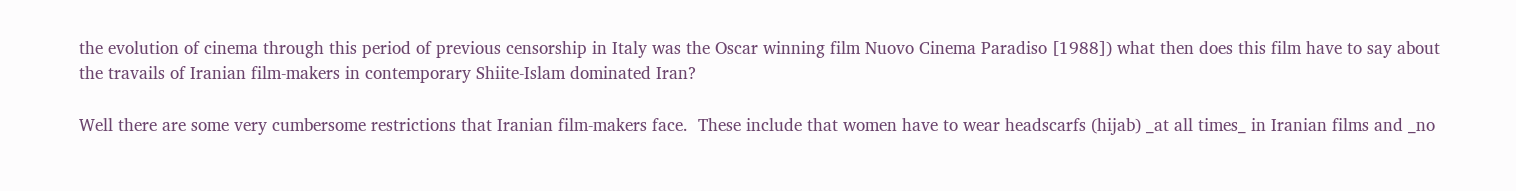the evolution of cinema through this period of previous censorship in Italy was the Oscar winning film Nuovo Cinema Paradiso [1988]) what then does this film have to say about the travails of Iranian film-makers in contemporary Shiite-Islam dominated Iran?

Well there are some very cumbersome restrictions that Iranian film-makers face.  These include that women have to wear headscarfs (hijab) _at all times_ in Iranian films and _no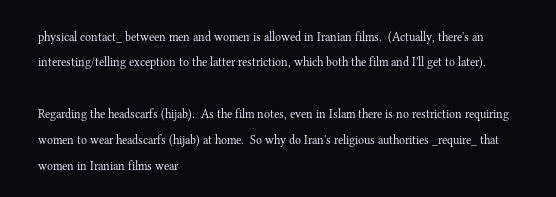physical contact_ between men and women is allowed in Iranian films.  (Actually, there's an interesting/telling exception to the latter restriction, which both the film and I'll get to later).

Regarding the headscarfs (hijab).  As the film notes, even in Islam there is no restriction requiring women to wear headscarfs (hijab) at home.  So why do Iran's religious authorities _require_ that women in Iranian films wear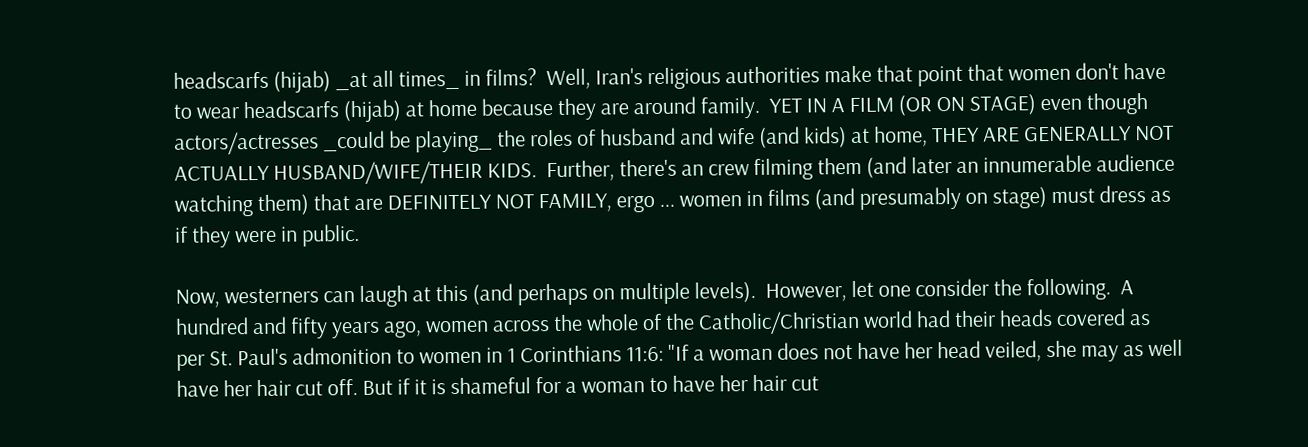headscarfs (hijab) _at all times_ in films?  Well, Iran's religious authorities make that point that women don't have to wear headscarfs (hijab) at home because they are around family.  YET IN A FILM (OR ON STAGE) even though actors/actresses _could be playing_ the roles of husband and wife (and kids) at home, THEY ARE GENERALLY NOT ACTUALLY HUSBAND/WIFE/THEIR KIDS.  Further, there's an crew filming them (and later an innumerable audience watching them) that are DEFINITELY NOT FAMILY, ergo ... women in films (and presumably on stage) must dress as if they were in public.

Now, westerners can laugh at this (and perhaps on multiple levels).  However, let one consider the following.  A hundred and fifty years ago, women across the whole of the Catholic/Christian world had their heads covered as per St. Paul's admonition to women in 1 Corinthians 11:6: "If a woman does not have her head veiled, she may as well have her hair cut off. But if it is shameful for a woman to have her hair cut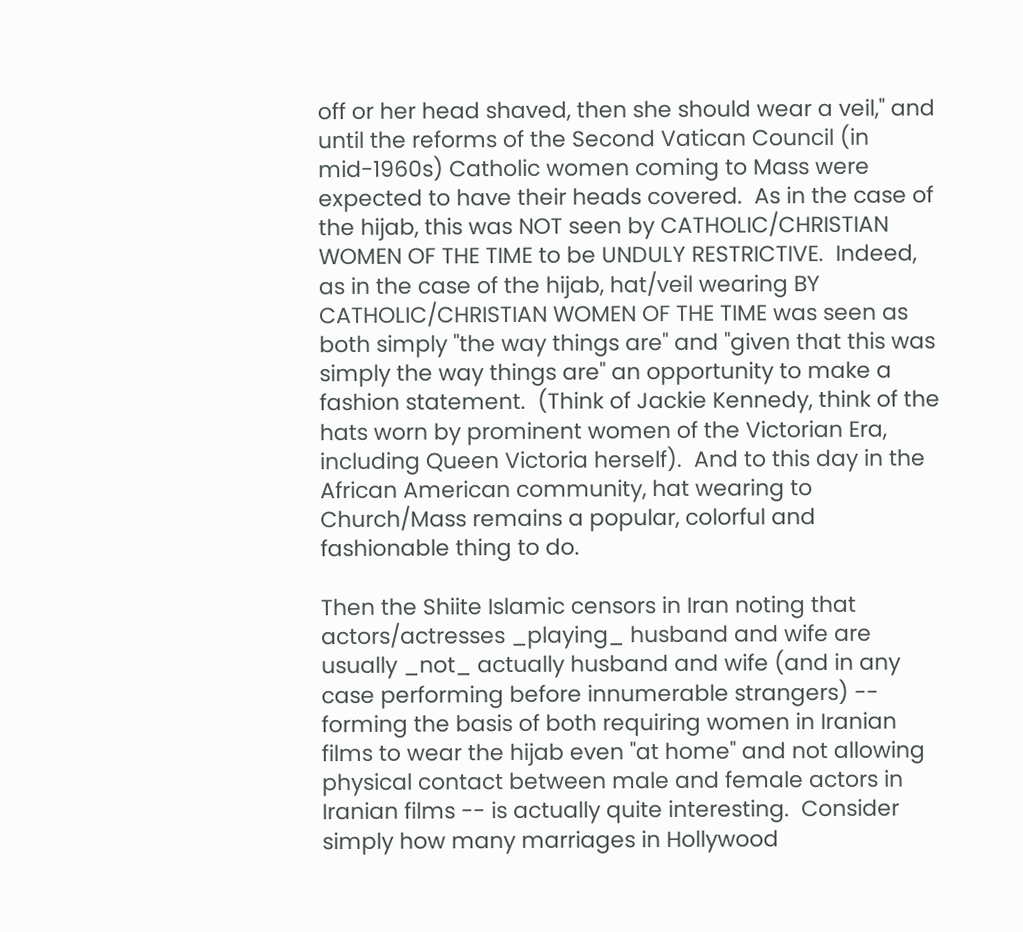off or her head shaved, then she should wear a veil," and until the reforms of the Second Vatican Council (in mid-1960s) Catholic women coming to Mass were expected to have their heads covered.  As in the case of the hijab, this was NOT seen by CATHOLIC/CHRISTIAN WOMEN OF THE TIME to be UNDULY RESTRICTIVE.  Indeed, as in the case of the hijab, hat/veil wearing BY CATHOLIC/CHRISTIAN WOMEN OF THE TIME was seen as both simply "the way things are" and "given that this was simply the way things are" an opportunity to make a fashion statement.  (Think of Jackie Kennedy, think of the hats worn by prominent women of the Victorian Era, including Queen Victoria herself).  And to this day in the African American community, hat wearing to Church/Mass remains a popular, colorful and fashionable thing to do.

Then the Shiite Islamic censors in Iran noting that actors/actresses _playing_ husband and wife are usually _not_ actually husband and wife (and in any case performing before innumerable strangers) -- forming the basis of both requiring women in Iranian films to wear the hijab even "at home" and not allowing physical contact between male and female actors in Iranian films -- is actually quite interesting.  Consider simply how many marriages in Hollywood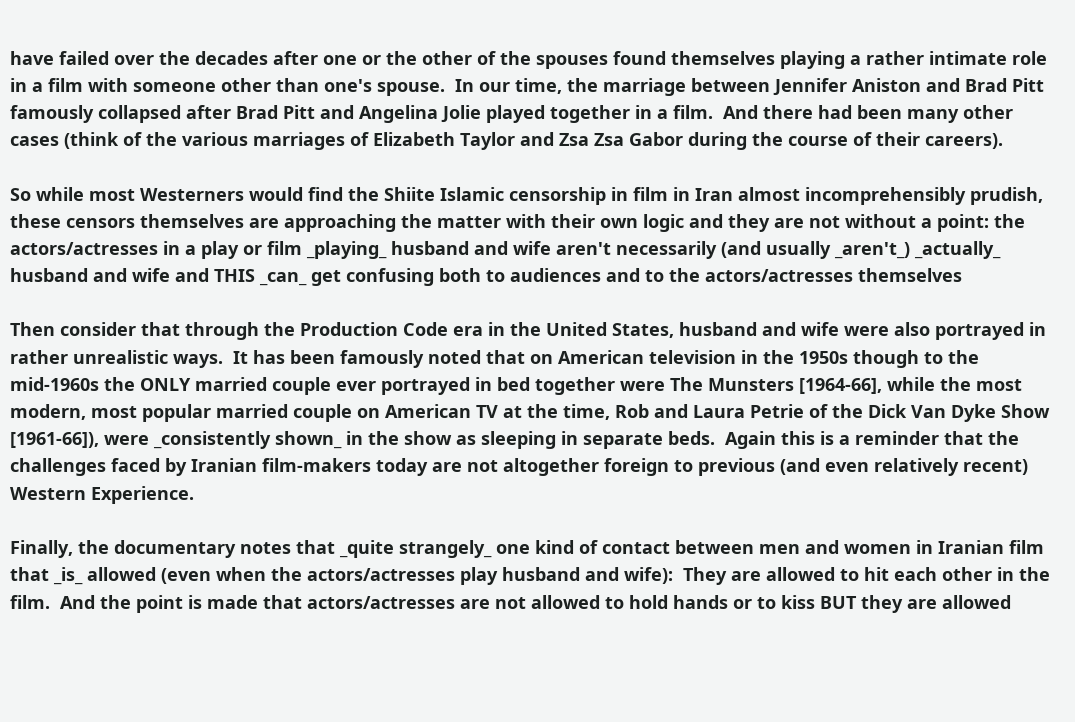have failed over the decades after one or the other of the spouses found themselves playing a rather intimate role in a film with someone other than one's spouse.  In our time, the marriage between Jennifer Aniston and Brad Pitt famously collapsed after Brad Pitt and Angelina Jolie played together in a film.  And there had been many other cases (think of the various marriages of Elizabeth Taylor and Zsa Zsa Gabor during the course of their careers).

So while most Westerners would find the Shiite Islamic censorship in film in Iran almost incomprehensibly prudish, these censors themselves are approaching the matter with their own logic and they are not without a point: the actors/actresses in a play or film _playing_ husband and wife aren't necessarily (and usually _aren't_) _actually_ husband and wife and THIS _can_ get confusing both to audiences and to the actors/actresses themselves

Then consider that through the Production Code era in the United States, husband and wife were also portrayed in rather unrealistic ways.  It has been famously noted that on American television in the 1950s though to the mid-1960s the ONLY married couple ever portrayed in bed together were The Munsters [1964-66], while the most modern, most popular married couple on American TV at the time, Rob and Laura Petrie of the Dick Van Dyke Show [1961-66]), were _consistently shown_ in the show as sleeping in separate beds.  Again this is a reminder that the challenges faced by Iranian film-makers today are not altogether foreign to previous (and even relatively recent) Western Experience.

Finally, the documentary notes that _quite strangely_ one kind of contact between men and women in Iranian film that _is_ allowed (even when the actors/actresses play husband and wife):  They are allowed to hit each other in the film.  And the point is made that actors/actresses are not allowed to hold hands or to kiss BUT they are allowed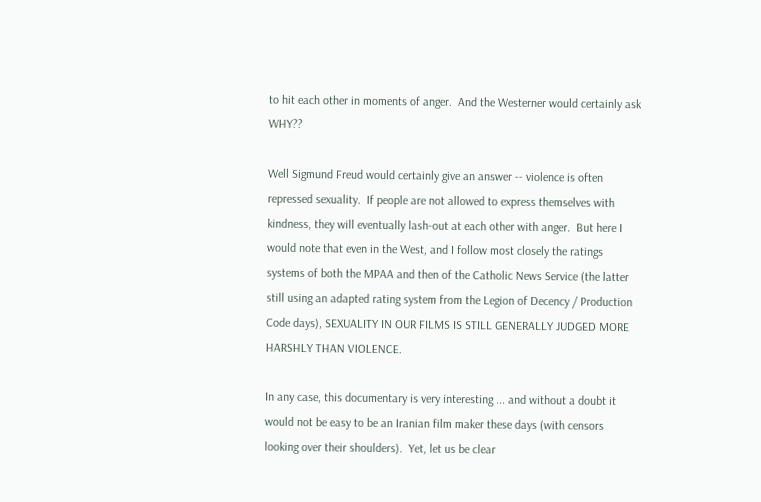to hit each other in moments of anger.  And the Westerner would certainly ask WHY??

Well Sigmund Freud would certainly give an answer -- violence is often repressed sexuality.  If people are not allowed to express themselves with kindness, they will eventually lash-out at each other with anger.  But here I would note that even in the West, and I follow most closely the ratings systems of both the MPAA and then of the Catholic News Service (the latter still using an adapted rating system from the Legion of Decency / Production Code days), SEXUALITY IN OUR FILMS IS STILL GENERALLY JUDGED MORE HARSHLY THAN VIOLENCE.

In any case, this documentary is very interesting ... and without a doubt it would not be easy to be an Iranian film maker these days (with censors looking over their shoulders).  Yet, let us be clear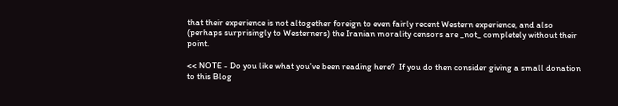that their experience is not altogether foreign to even fairly recent Western experience, and also (perhaps surprisingly to Westerners) the Iranian morality censors are _not_ completely without their point.

<< NOTE - Do you like what you've been reading here?  If you do then consider giving a small donation to this Blog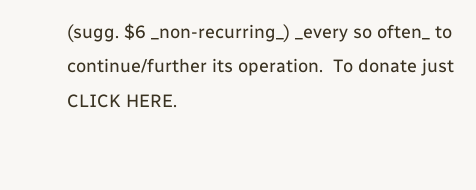(sugg. $6 _non-recurring_) _every so often_ to continue/further its operation.  To donate just CLICK HERE.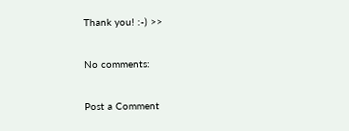Thank you! :-) >>

No comments:

Post a Comment